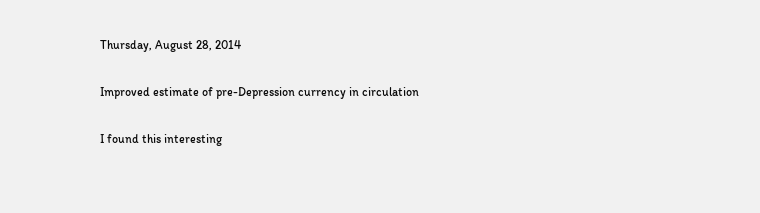Thursday, August 28, 2014

Improved estimate of pre-Depression currency in circulation

I found this interesting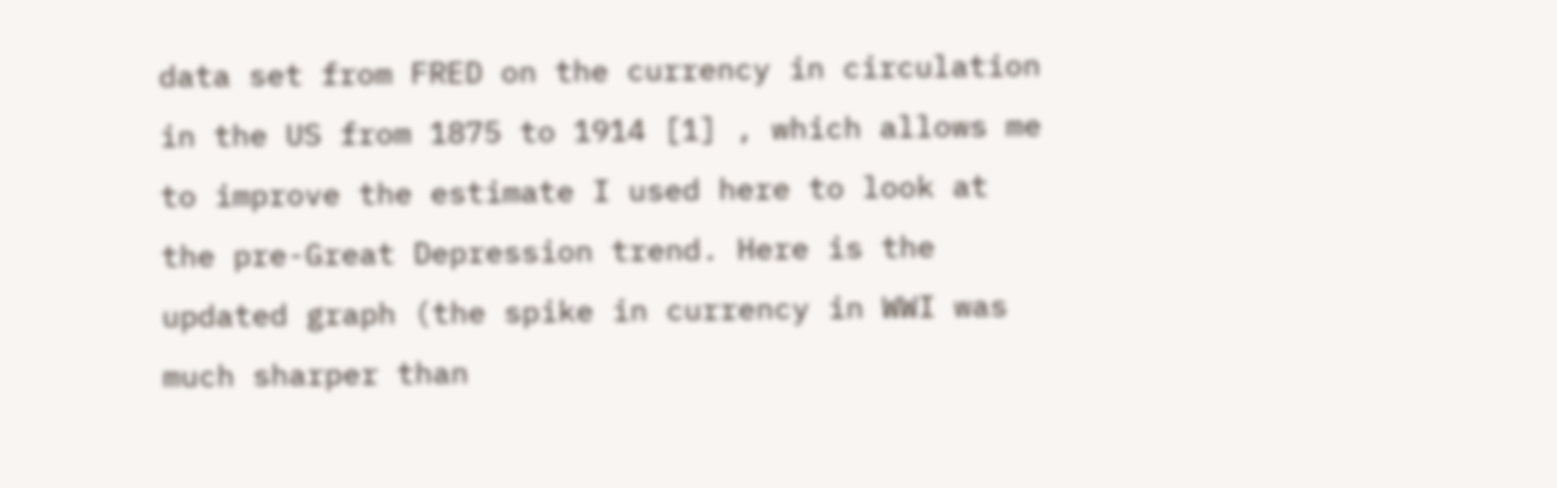data set from FRED on the currency in circulation in the US from 1875 to 1914 [1] , which allows me to improve the estimate I used here to look at the pre-Great Depression trend. Here is the updated graph (the spike in currency in WWI was much sharper than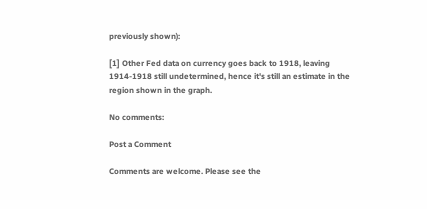previously shown):

[1] Other Fed data on currency goes back to 1918, leaving 1914-1918 still undetermined, hence it's still an estimate in the region shown in the graph.

No comments:

Post a Comment

Comments are welcome. Please see the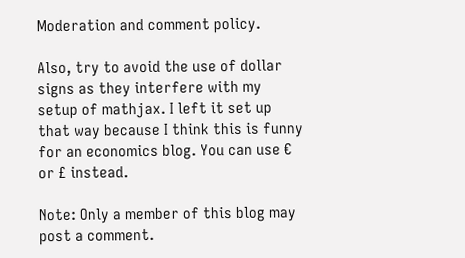Moderation and comment policy.

Also, try to avoid the use of dollar signs as they interfere with my setup of mathjax. I left it set up that way because I think this is funny for an economics blog. You can use € or £ instead.

Note: Only a member of this blog may post a comment.